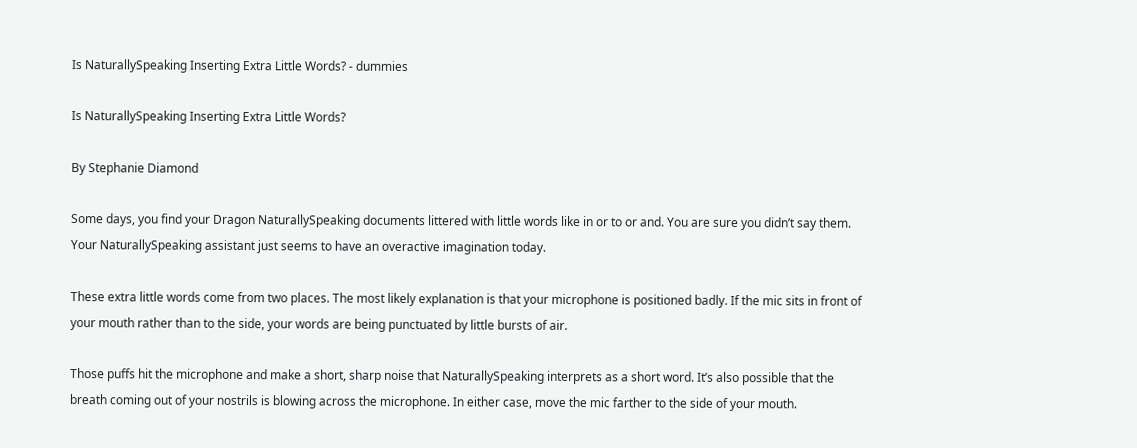Is NaturallySpeaking Inserting Extra Little Words? - dummies

Is NaturallySpeaking Inserting Extra Little Words?

By Stephanie Diamond

Some days, you find your Dragon NaturallySpeaking documents littered with little words like in or to or and. You are sure you didn’t say them. Your NaturallySpeaking assistant just seems to have an overactive imagination today.

These extra little words come from two places. The most likely explanation is that your microphone is positioned badly. If the mic sits in front of your mouth rather than to the side, your words are being punctuated by little bursts of air.

Those puffs hit the microphone and make a short, sharp noise that NaturallySpeaking interprets as a short word. It’s also possible that the breath coming out of your nostrils is blowing across the microphone. In either case, move the mic farther to the side of your mouth.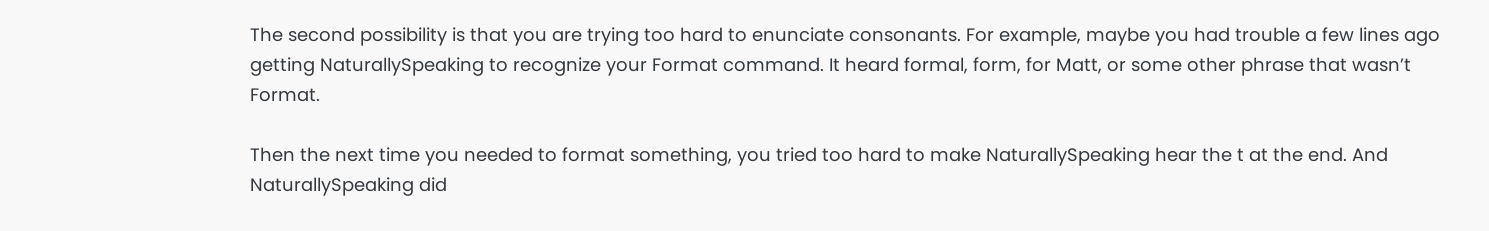The second possibility is that you are trying too hard to enunciate consonants. For example, maybe you had trouble a few lines ago getting NaturallySpeaking to recognize your Format command. It heard formal, form, for Matt, or some other phrase that wasn’t Format.

Then the next time you needed to format something, you tried too hard to make NaturallySpeaking hear the t at the end. And NaturallySpeaking did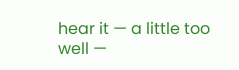hear it — a little too well —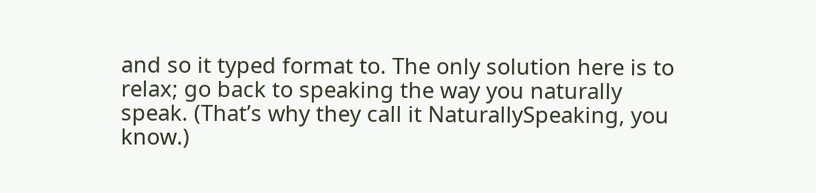and so it typed format to. The only solution here is to relax; go back to speaking the way you naturally speak. (That’s why they call it NaturallySpeaking, you know.)